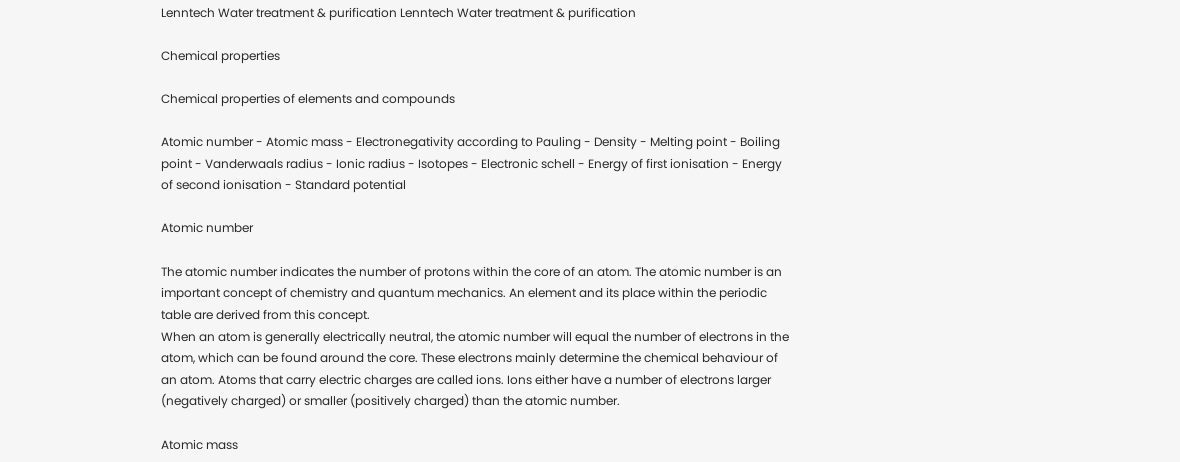Lenntech Water treatment & purification Lenntech Water treatment & purification

Chemical properties

Chemical properties of elements and compounds

Atomic number - Atomic mass - Electronegativity according to Pauling - Density - Melting point - Boiling point - Vanderwaals radius - Ionic radius - Isotopes - Electronic schell - Energy of first ionisation - Energy of second ionisation - Standard potential

Atomic number

The atomic number indicates the number of protons within the core of an atom. The atomic number is an important concept of chemistry and quantum mechanics. An element and its place within the periodic table are derived from this concept.
When an atom is generally electrically neutral, the atomic number will equal the number of electrons in the atom, which can be found around the core. These electrons mainly determine the chemical behaviour of an atom. Atoms that carry electric charges are called ions. Ions either have a number of electrons larger (negatively charged) or smaller (positively charged) than the atomic number.

Atomic mass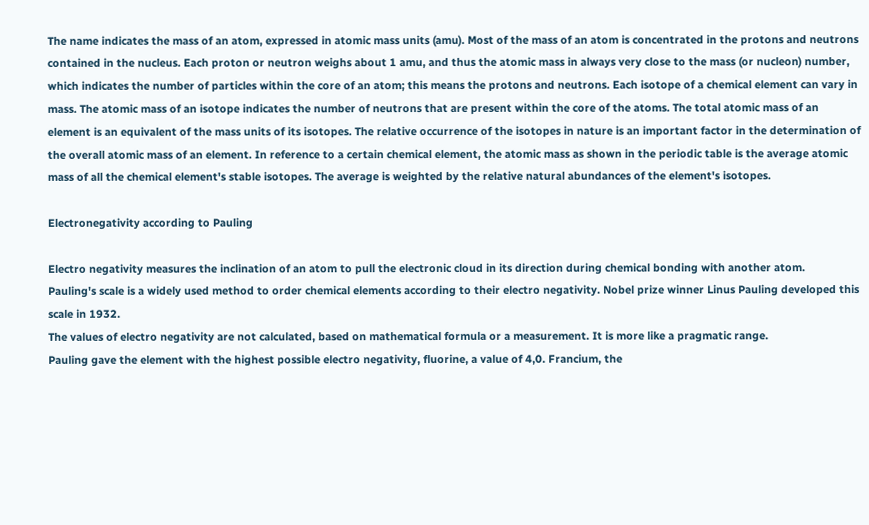The name indicates the mass of an atom, expressed in atomic mass units (amu). Most of the mass of an atom is concentrated in the protons and neutrons contained in the nucleus. Each proton or neutron weighs about 1 amu, and thus the atomic mass in always very close to the mass (or nucleon) number, which indicates the number of particles within the core of an atom; this means the protons and neutrons. Each isotope of a chemical element can vary in mass. The atomic mass of an isotope indicates the number of neutrons that are present within the core of the atoms. The total atomic mass of an element is an equivalent of the mass units of its isotopes. The relative occurrence of the isotopes in nature is an important factor in the determination of the overall atomic mass of an element. In reference to a certain chemical element, the atomic mass as shown in the periodic table is the average atomic mass of all the chemical element's stable isotopes. The average is weighted by the relative natural abundances of the element's isotopes.

Electronegativity according to Pauling

Electro negativity measures the inclination of an atom to pull the electronic cloud in its direction during chemical bonding with another atom.
Pauling's scale is a widely used method to order chemical elements according to their electro negativity. Nobel prize winner Linus Pauling developed this scale in 1932.
The values of electro negativity are not calculated, based on mathematical formula or a measurement. It is more like a pragmatic range.
Pauling gave the element with the highest possible electro negativity, fluorine, a value of 4,0. Francium, the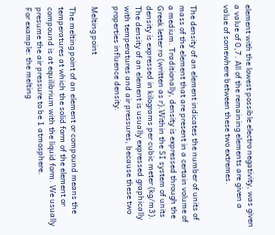element with the lowest possible electro negativity, was given a value of 0,7. All of the remaining elements are given a value of somewhere between these two extremes.


The density of an element indicates the number of units of mass of the element that are present in a certain volume of a medium. Traditionally, density is expressed through the Greek letter ro (written as r).Within the SI system of units density is expressed in kilograms per cubic meter (kg/m3). The density of an element is usually expressed graphically with temperatures and air pressures, because these two properties influence density.

Melting point

The melting point of an element or compound means the temperatures at which the solid form of the element or compound is at equilibrium with the liquid form. We usually presume the air pressure to be 1 atmosphere.
For example: the melting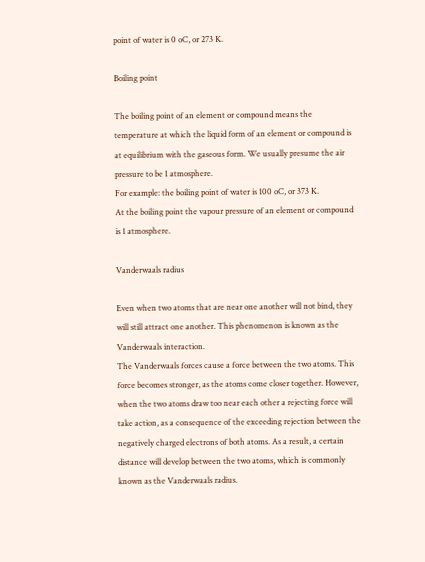point of water is 0 oC, or 273 K.

Boiling point

The boiling point of an element or compound means the temperature at which the liquid form of an element or compound is at equilibrium with the gaseous form. We usually presume the air pressure to be 1 atmosphere.
For example: the boiling point of water is 100 oC, or 373 K.
At the boiling point the vapour pressure of an element or compound is 1 atmosphere.

Vanderwaals radius

Even when two atoms that are near one another will not bind, they will still attract one another. This phenomenon is known as the Vanderwaals interaction.
The Vanderwaals forces cause a force between the two atoms. This force becomes stronger, as the atoms come closer together. However, when the two atoms draw too near each other a rejecting force will take action, as a consequence of the exceeding rejection between the negatively charged electrons of both atoms. As a result, a certain distance will develop between the two atoms, which is commonly known as the Vanderwaals radius.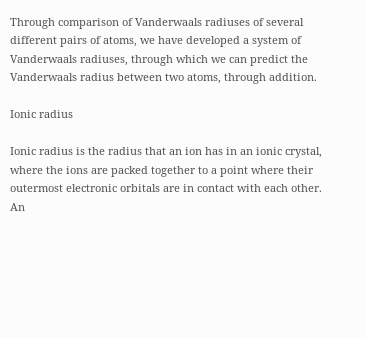Through comparison of Vanderwaals radiuses of several different pairs of atoms, we have developed a system of Vanderwaals radiuses, through which we can predict the Vanderwaals radius between two atoms, through addition.

Ionic radius

Ionic radius is the radius that an ion has in an ionic crystal, where the ions are packed together to a point where their outermost electronic orbitals are in contact with each other. An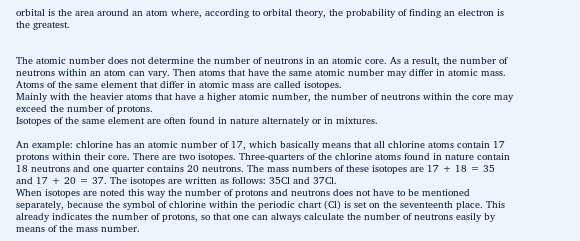orbital is the area around an atom where, according to orbital theory, the probability of finding an electron is the greatest.


The atomic number does not determine the number of neutrons in an atomic core. As a result, the number of neutrons within an atom can vary. Then atoms that have the same atomic number may differ in atomic mass. Atoms of the same element that differ in atomic mass are called isotopes.
Mainly with the heavier atoms that have a higher atomic number, the number of neutrons within the core may exceed the number of protons.
Isotopes of the same element are often found in nature alternately or in mixtures.

An example: chlorine has an atomic number of 17, which basically means that all chlorine atoms contain 17 protons within their core. There are two isotopes. Three-quarters of the chlorine atoms found in nature contain 18 neutrons and one quarter contains 20 neutrons. The mass numbers of these isotopes are 17 + 18 = 35 and 17 + 20 = 37. The isotopes are written as follows: 35Cl and 37Cl.
When isotopes are noted this way the number of protons and neutrons does not have to be mentioned separately, because the symbol of chlorine within the periodic chart (Cl) is set on the seventeenth place. This already indicates the number of protons, so that one can always calculate the number of neutrons easily by means of the mass number.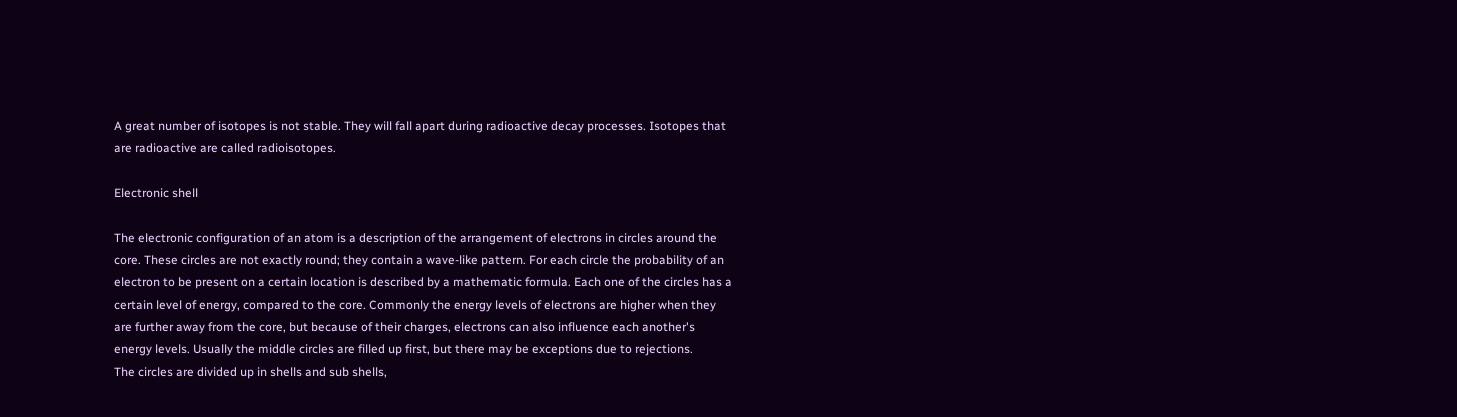A great number of isotopes is not stable. They will fall apart during radioactive decay processes. Isotopes that are radioactive are called radioisotopes.

Electronic shell

The electronic configuration of an atom is a description of the arrangement of electrons in circles around the core. These circles are not exactly round; they contain a wave-like pattern. For each circle the probability of an electron to be present on a certain location is described by a mathematic formula. Each one of the circles has a certain level of energy, compared to the core. Commonly the energy levels of electrons are higher when they are further away from the core, but because of their charges, electrons can also influence each another's energy levels. Usually the middle circles are filled up first, but there may be exceptions due to rejections.
The circles are divided up in shells and sub shells,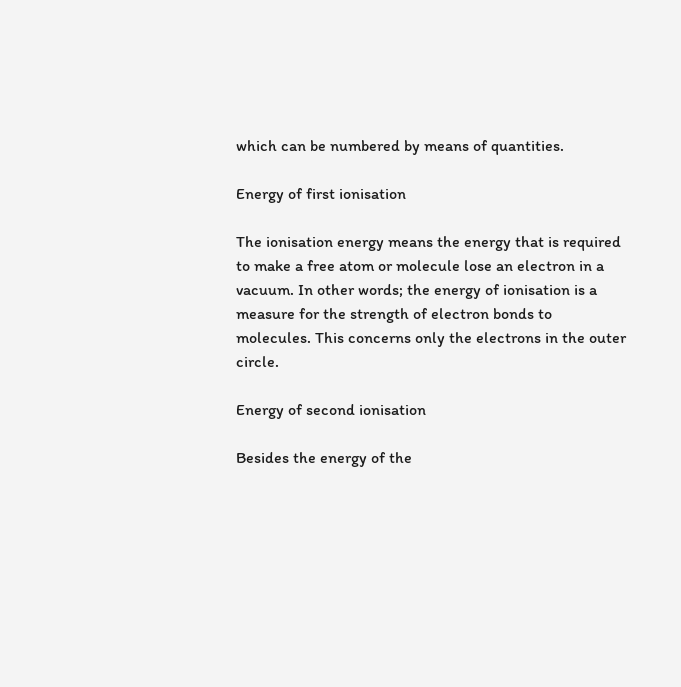which can be numbered by means of quantities.

Energy of first ionisation

The ionisation energy means the energy that is required to make a free atom or molecule lose an electron in a vacuum. In other words; the energy of ionisation is a measure for the strength of electron bonds to molecules. This concerns only the electrons in the outer circle.

Energy of second ionisation

Besides the energy of the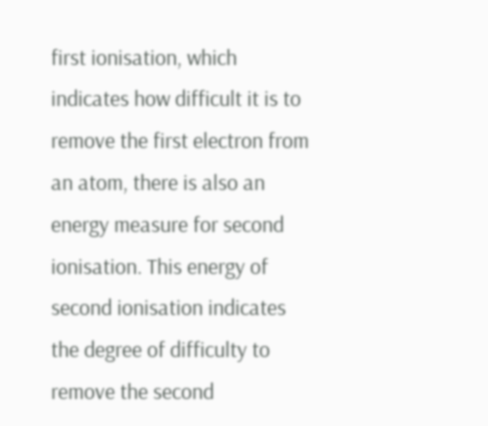first ionisation, which indicates how difficult it is to remove the first electron from an atom, there is also an energy measure for second ionisation. This energy of second ionisation indicates the degree of difficulty to remove the second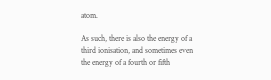atom.

As such, there is also the energy of a third ionisation, and sometimes even the energy of a fourth or fifth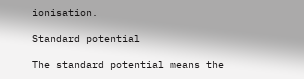ionisation.

Standard potential

The standard potential means the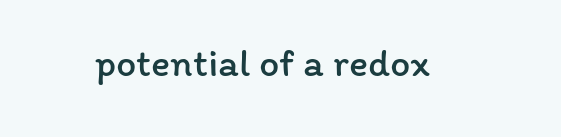potential of a redox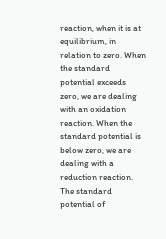reaction, when it is at equilibrium, in relation to zero. When the standard potential exceeds zero, we are dealing with an oxidation reaction. When the standard potential is below zero, we are dealing with a reduction reaction. The standard potential of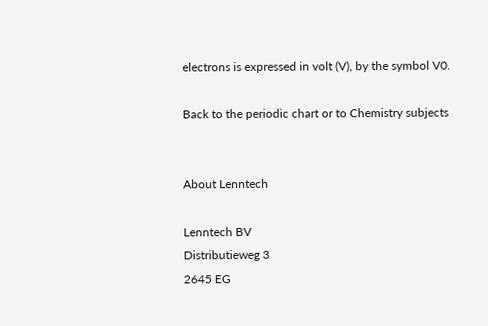electrons is expressed in volt (V), by the symbol V0.

Back to the periodic chart or to Chemistry subjects


About Lenntech

Lenntech BV
Distributieweg 3
2645 EG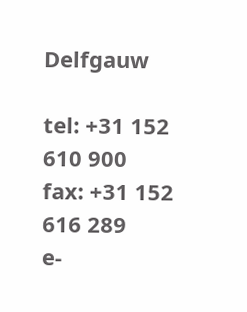Delfgauw

tel: +31 152 610 900
fax: +31 152 616 289
e-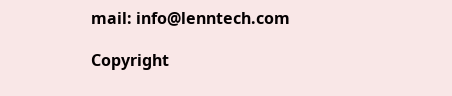mail: info@lenntech.com

Copyright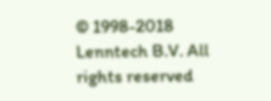© 1998-2018 Lenntech B.V. All rights reserved